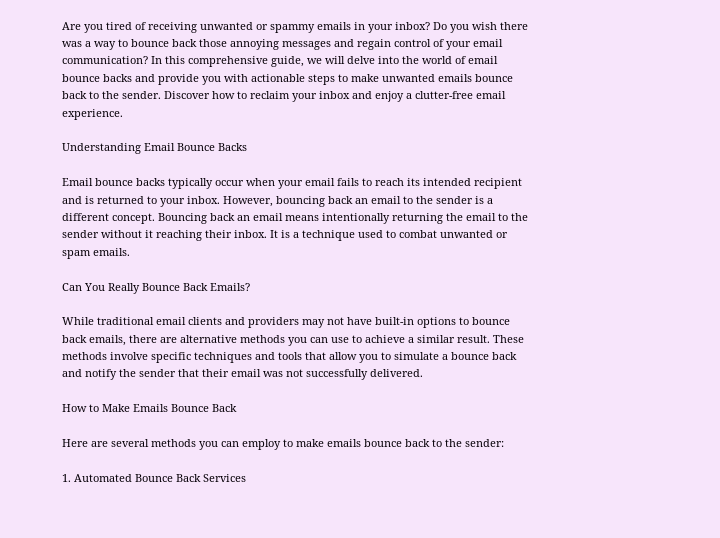Are you tired of receiving unwanted or spammy emails in your inbox? Do you wish there was a way to bounce back those annoying messages and regain control of your email communication? In this comprehensive guide, we will delve into the world of email bounce backs and provide you with actionable steps to make unwanted emails bounce back to the sender. Discover how to reclaim your inbox and enjoy a clutter-free email experience.

Understanding Email Bounce Backs

Email bounce backs typically occur when your email fails to reach its intended recipient and is returned to your inbox. However, bouncing back an email to the sender is a different concept. Bouncing back an email means intentionally returning the email to the sender without it reaching their inbox. It is a technique used to combat unwanted or spam emails.

Can You Really Bounce Back Emails?

While traditional email clients and providers may not have built-in options to bounce back emails, there are alternative methods you can use to achieve a similar result. These methods involve specific techniques and tools that allow you to simulate a bounce back and notify the sender that their email was not successfully delivered.

How to Make Emails Bounce Back

Here are several methods you can employ to make emails bounce back to the sender:

1. Automated Bounce Back Services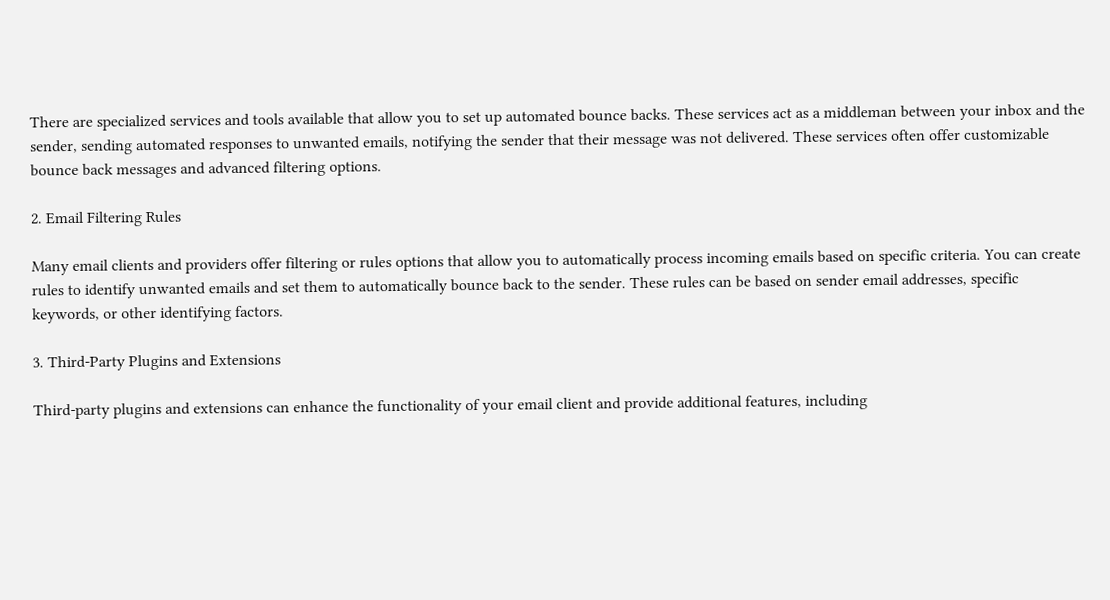There are specialized services and tools available that allow you to set up automated bounce backs. These services act as a middleman between your inbox and the sender, sending automated responses to unwanted emails, notifying the sender that their message was not delivered. These services often offer customizable bounce back messages and advanced filtering options.

2. Email Filtering Rules

Many email clients and providers offer filtering or rules options that allow you to automatically process incoming emails based on specific criteria. You can create rules to identify unwanted emails and set them to automatically bounce back to the sender. These rules can be based on sender email addresses, specific keywords, or other identifying factors.

3. Third-Party Plugins and Extensions

Third-party plugins and extensions can enhance the functionality of your email client and provide additional features, including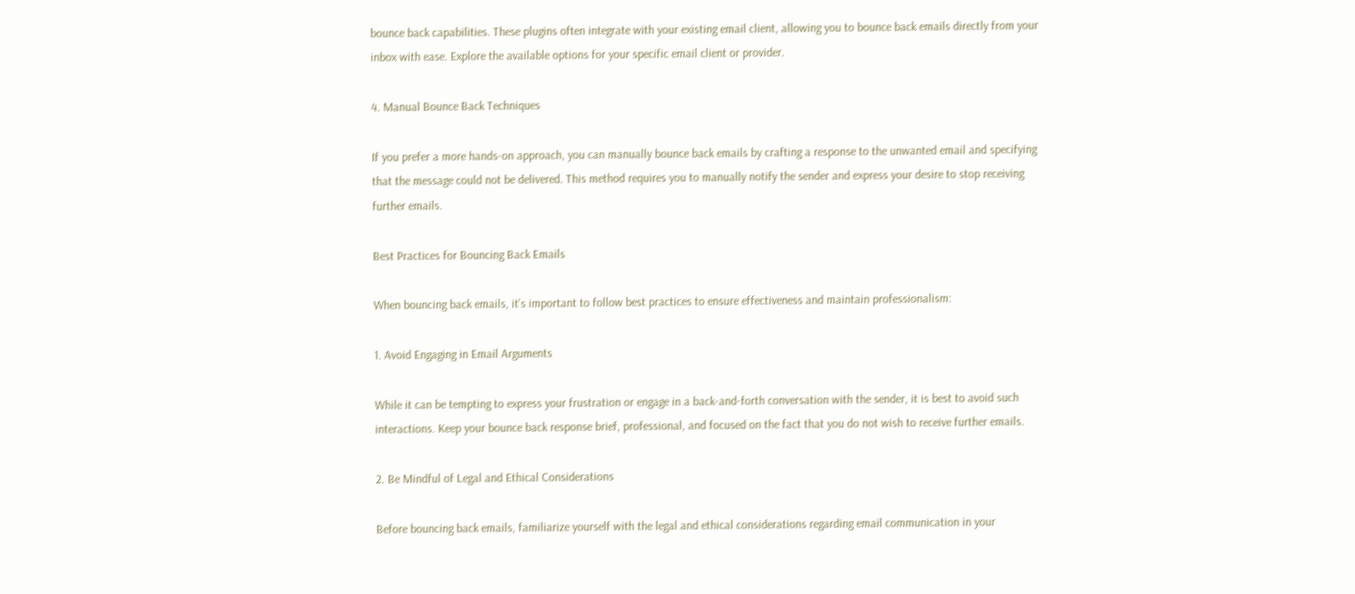bounce back capabilities. These plugins often integrate with your existing email client, allowing you to bounce back emails directly from your inbox with ease. Explore the available options for your specific email client or provider.

4. Manual Bounce Back Techniques

If you prefer a more hands-on approach, you can manually bounce back emails by crafting a response to the unwanted email and specifying that the message could not be delivered. This method requires you to manually notify the sender and express your desire to stop receiving further emails.

Best Practices for Bouncing Back Emails

When bouncing back emails, it's important to follow best practices to ensure effectiveness and maintain professionalism:

1. Avoid Engaging in Email Arguments

While it can be tempting to express your frustration or engage in a back-and-forth conversation with the sender, it is best to avoid such interactions. Keep your bounce back response brief, professional, and focused on the fact that you do not wish to receive further emails.

2. Be Mindful of Legal and Ethical Considerations

Before bouncing back emails, familiarize yourself with the legal and ethical considerations regarding email communication in your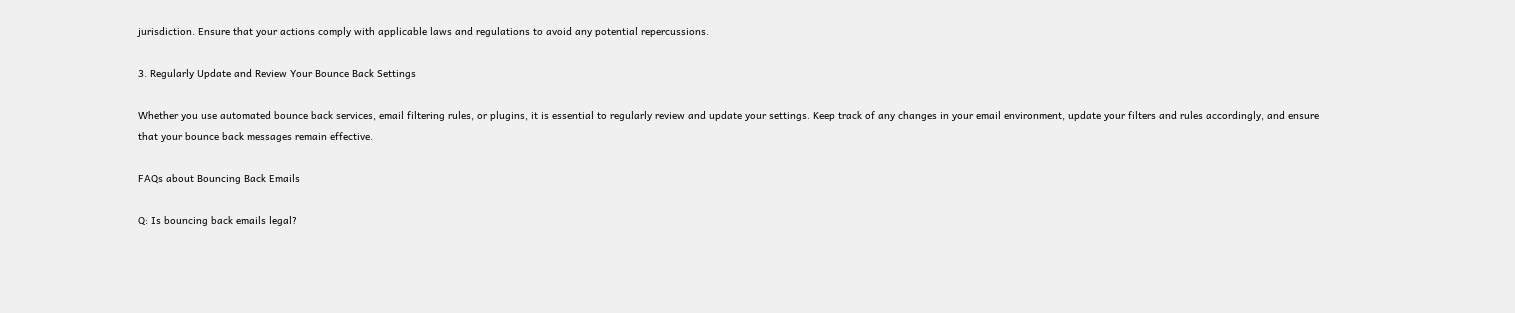jurisdiction. Ensure that your actions comply with applicable laws and regulations to avoid any potential repercussions.

3. Regularly Update and Review Your Bounce Back Settings

Whether you use automated bounce back services, email filtering rules, or plugins, it is essential to regularly review and update your settings. Keep track of any changes in your email environment, update your filters and rules accordingly, and ensure that your bounce back messages remain effective.

FAQs about Bouncing Back Emails

Q: Is bouncing back emails legal?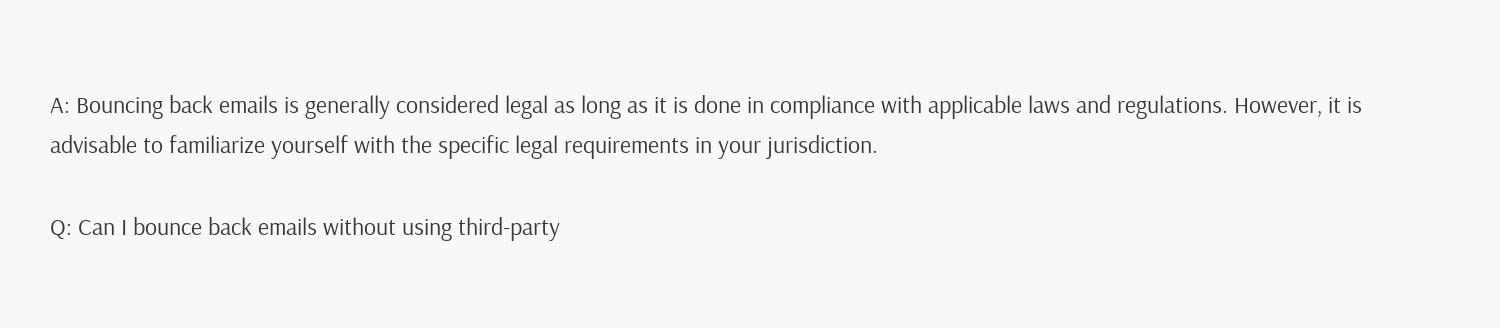A: Bouncing back emails is generally considered legal as long as it is done in compliance with applicable laws and regulations. However, it is advisable to familiarize yourself with the specific legal requirements in your jurisdiction.

Q: Can I bounce back emails without using third-party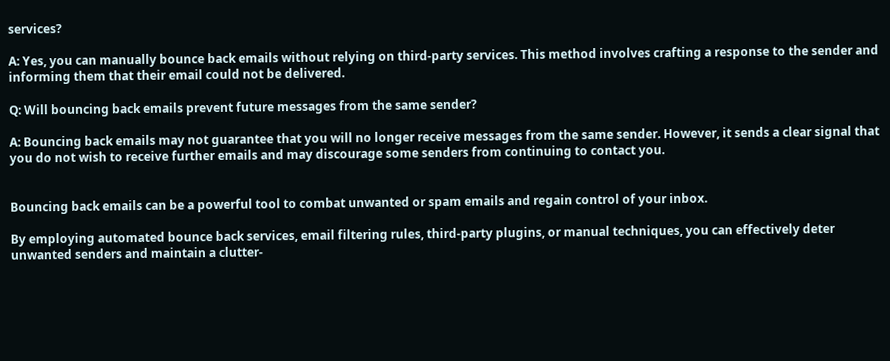services?

A: Yes, you can manually bounce back emails without relying on third-party services. This method involves crafting a response to the sender and informing them that their email could not be delivered.

Q: Will bouncing back emails prevent future messages from the same sender?

A: Bouncing back emails may not guarantee that you will no longer receive messages from the same sender. However, it sends a clear signal that you do not wish to receive further emails and may discourage some senders from continuing to contact you.


Bouncing back emails can be a powerful tool to combat unwanted or spam emails and regain control of your inbox.

By employing automated bounce back services, email filtering rules, third-party plugins, or manual techniques, you can effectively deter unwanted senders and maintain a clutter-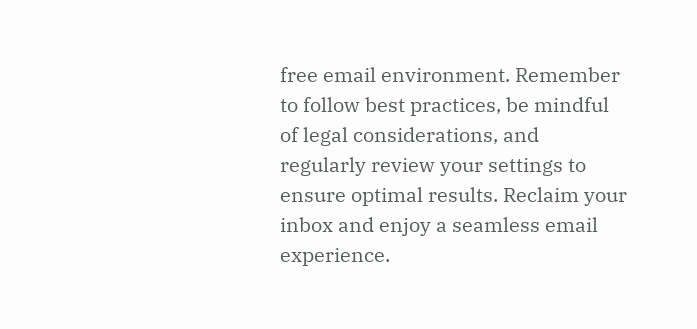free email environment. Remember to follow best practices, be mindful of legal considerations, and regularly review your settings to ensure optimal results. Reclaim your inbox and enjoy a seamless email experience.